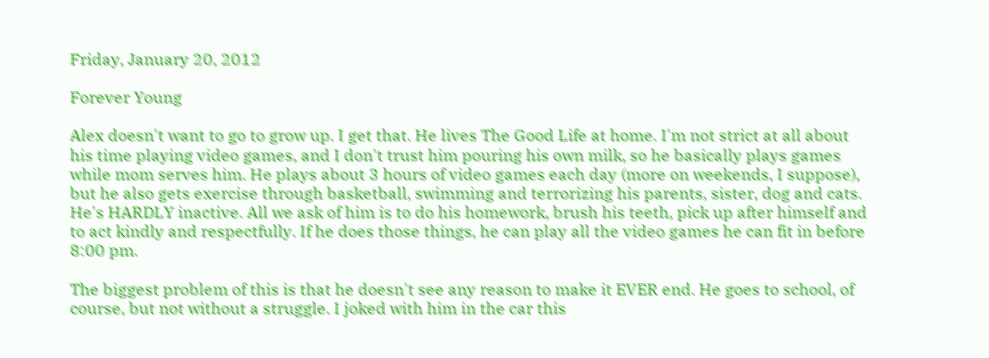Friday, January 20, 2012

Forever Young

Alex doesn't want to go to grow up. I get that. He lives The Good Life at home. I'm not strict at all about his time playing video games, and I don't trust him pouring his own milk, so he basically plays games while mom serves him. He plays about 3 hours of video games each day (more on weekends, I suppose), but he also gets exercise through basketball, swimming and terrorizing his parents, sister, dog and cats. He's HARDLY inactive. All we ask of him is to do his homework, brush his teeth, pick up after himself and to act kindly and respectfully. If he does those things, he can play all the video games he can fit in before 8:00 pm.

The biggest problem of this is that he doesn't see any reason to make it EVER end. He goes to school, of course, but not without a struggle. I joked with him in the car this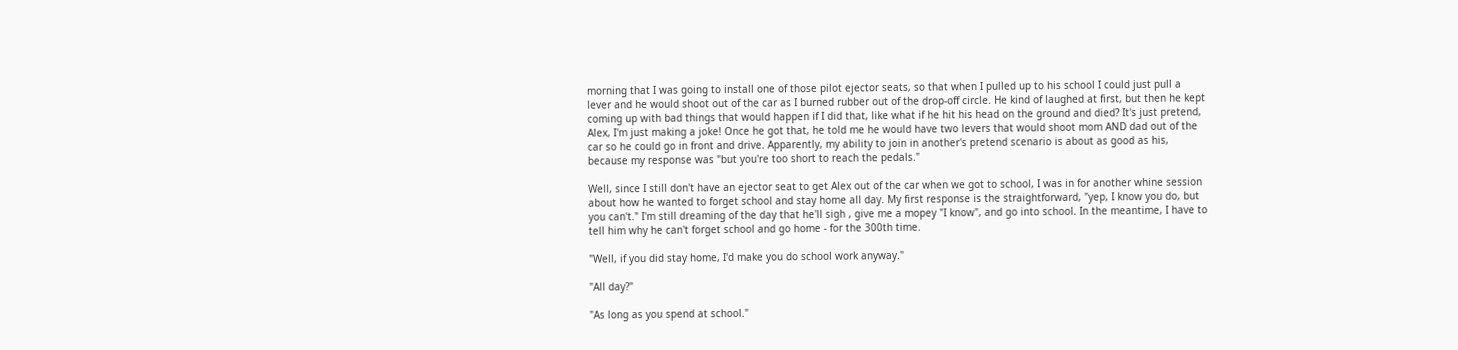morning that I was going to install one of those pilot ejector seats, so that when I pulled up to his school I could just pull a lever and he would shoot out of the car as I burned rubber out of the drop-off circle. He kind of laughed at first, but then he kept coming up with bad things that would happen if I did that, like what if he hit his head on the ground and died? It's just pretend, Alex, I'm just making a joke! Once he got that, he told me he would have two levers that would shoot mom AND dad out of the car so he could go in front and drive. Apparently, my ability to join in another's pretend scenario is about as good as his, because my response was "but you're too short to reach the pedals."

Well, since I still don't have an ejector seat to get Alex out of the car when we got to school, I was in for another whine session about how he wanted to forget school and stay home all day. My first response is the straightforward, "yep, I know you do, but you can't." I'm still dreaming of the day that he'll sigh , give me a mopey "I know", and go into school. In the meantime, I have to tell him why he can't forget school and go home - for the 300th time.

"Well, if you did stay home, I'd make you do school work anyway."

"All day?"

"As long as you spend at school."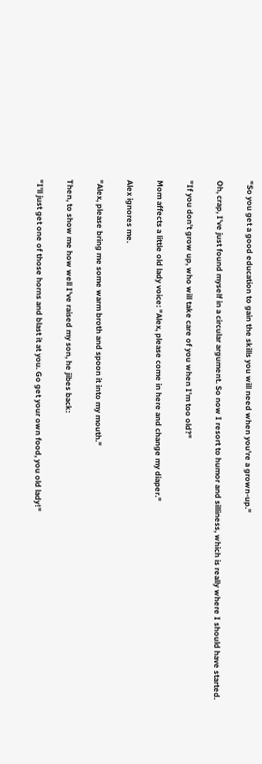"So you get a good education to gain the skills you will need when you're a grown-up."

Oh, crap, I've just found myself in a circular argument. So now I resort to humor and silliness, which is really where I should have started.

"If you don't grow up, who will take care of you when I'm too old?"

Mom affects a little old lady voice: "Alex, please come in here and change my diaper."

Alex ignores me.

"Alex, please bring me some warm broth and spoon it into my mouth."

Then, to show me how well I've raised my son, he jibes back:

"I'll just get one of those horns and blast it at you. Go get your own food, you old lady!"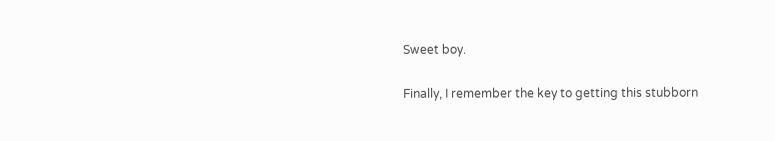Sweet boy.

Finally, I remember the key to getting this stubborn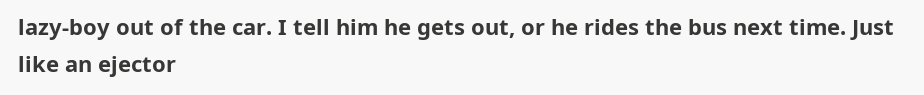lazy-boy out of the car. I tell him he gets out, or he rides the bus next time. Just like an ejector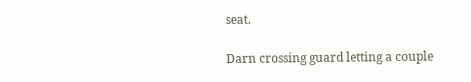seat.

Darn crossing guard letting a couple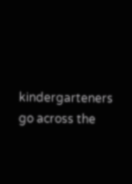kindergarteners go across the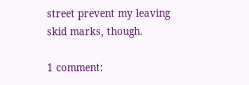street prevent my leaving skid marks, though.

1 comment: